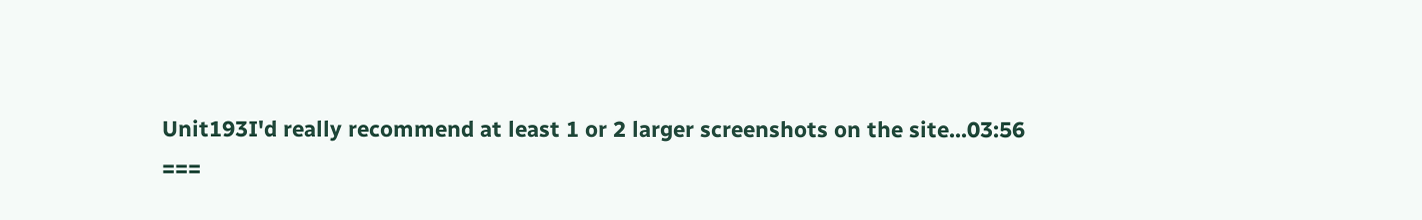Unit193I'd really recommend at least 1 or 2 larger screenshots on the site...03:56
===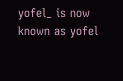yofel_ is now known as yofel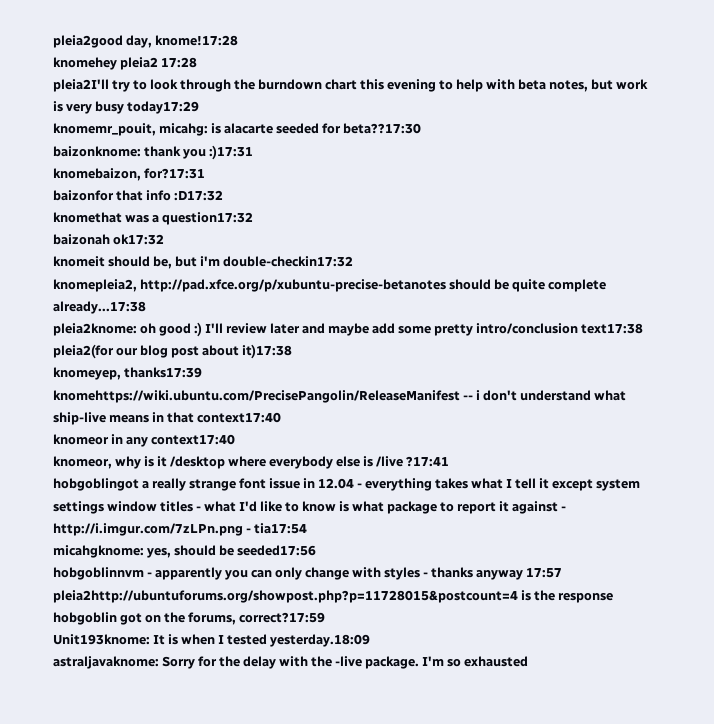pleia2good day, knome!17:28
knomehey pleia2 17:28
pleia2I'll try to look through the burndown chart this evening to help with beta notes, but work is very busy today17:29
knomemr_pouit, micahg: is alacarte seeded for beta??17:30
baizonknome: thank you :)17:31
knomebaizon, for?17:31
baizonfor that info :D17:32
knomethat was a question17:32
baizonah ok17:32
knomeit should be, but i'm double-checkin17:32
knomepleia2, http://pad.xfce.org/p/xubuntu-precise-betanotes should be quite complete already...17:38
pleia2knome: oh good :) I'll review later and maybe add some pretty intro/conclusion text17:38
pleia2(for our blog post about it)17:38
knomeyep, thanks17:39
knomehttps://wiki.ubuntu.com/PrecisePangolin/ReleaseManifest -- i don't understand what ship-live means in that context17:40
knomeor in any context17:40
knomeor, why is it /desktop where everybody else is /live ?17:41
hobgoblingot a really strange font issue in 12.04 - everything takes what I tell it except system settings window titles - what I'd like to know is what package to report it against - http://i.imgur.com/7zLPn.png - tia17:54
micahgknome: yes, should be seeded17:56
hobgoblinnvm - apparently you can only change with styles - thanks anyway 17:57
pleia2http://ubuntuforums.org/showpost.php?p=11728015&postcount=4 is the response hobgoblin got on the forums, correct?17:59
Unit193knome: It is when I tested yesterday.18:09
astraljavaknome: Sorry for the delay with the -live package. I'm so exhausted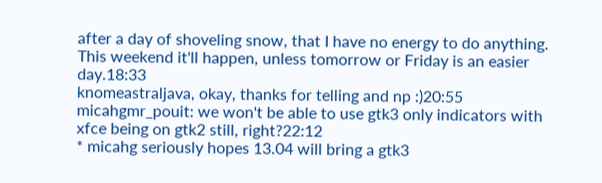after a day of shoveling snow, that I have no energy to do anything. This weekend it'll happen, unless tomorrow or Friday is an easier day.18:33
knomeastraljava, okay, thanks for telling and np :)20:55
micahgmr_pouit: we won't be able to use gtk3 only indicators with xfce being on gtk2 still, right?22:12
* micahg seriously hopes 13.04 will bring a gtk3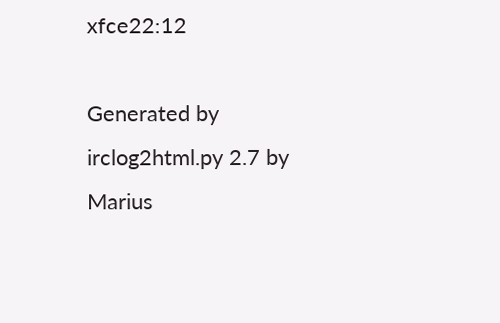xfce22:12

Generated by irclog2html.py 2.7 by Marius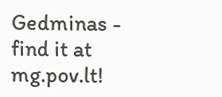Gedminas - find it at mg.pov.lt!